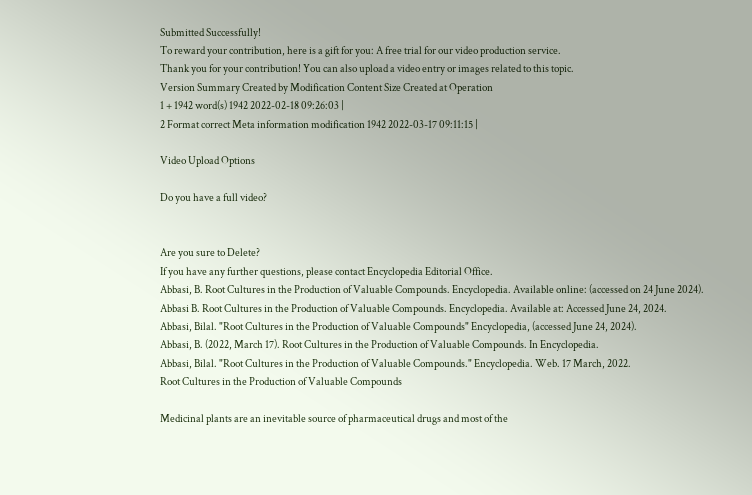Submitted Successfully!
To reward your contribution, here is a gift for you: A free trial for our video production service.
Thank you for your contribution! You can also upload a video entry or images related to this topic.
Version Summary Created by Modification Content Size Created at Operation
1 + 1942 word(s) 1942 2022-02-18 09:26:03 |
2 Format correct Meta information modification 1942 2022-03-17 09:11:15 |

Video Upload Options

Do you have a full video?


Are you sure to Delete?
If you have any further questions, please contact Encyclopedia Editorial Office.
Abbasi, B. Root Cultures in the Production of Valuable Compounds. Encyclopedia. Available online: (accessed on 24 June 2024).
Abbasi B. Root Cultures in the Production of Valuable Compounds. Encyclopedia. Available at: Accessed June 24, 2024.
Abbasi, Bilal. "Root Cultures in the Production of Valuable Compounds" Encyclopedia, (accessed June 24, 2024).
Abbasi, B. (2022, March 17). Root Cultures in the Production of Valuable Compounds. In Encyclopedia.
Abbasi, Bilal. "Root Cultures in the Production of Valuable Compounds." Encyclopedia. Web. 17 March, 2022.
Root Cultures in the Production of Valuable Compounds

Medicinal plants are an inevitable source of pharmaceutical drugs and most of the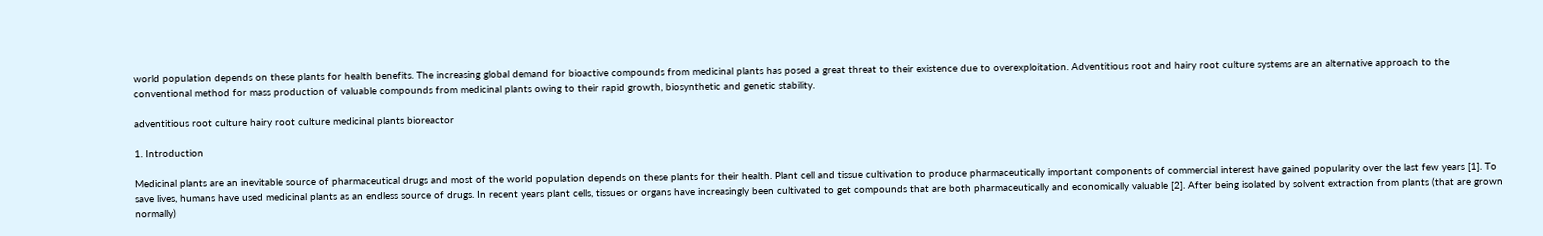world population depends on these plants for health benefits. The increasing global demand for bioactive compounds from medicinal plants has posed a great threat to their existence due to overexploitation. Adventitious root and hairy root culture systems are an alternative approach to the conventional method for mass production of valuable compounds from medicinal plants owing to their rapid growth, biosynthetic and genetic stability.

adventitious root culture hairy root culture medicinal plants bioreactor

1. Introduction

Medicinal plants are an inevitable source of pharmaceutical drugs and most of the world population depends on these plants for their health. Plant cell and tissue cultivation to produce pharmaceutically important components of commercial interest have gained popularity over the last few years [1]. To save lives, humans have used medicinal plants as an endless source of drugs. In recent years plant cells, tissues or organs have increasingly been cultivated to get compounds that are both pharmaceutically and economically valuable [2]. After being isolated by solvent extraction from plants (that are grown normally)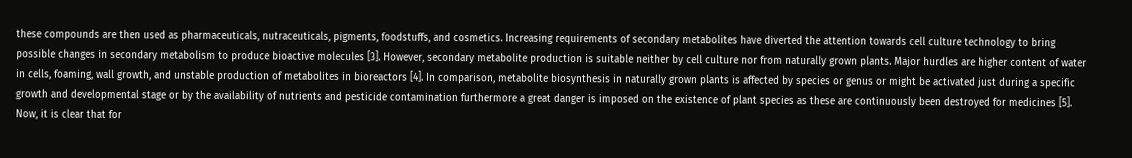these compounds are then used as pharmaceuticals, nutraceuticals, pigments, foodstuffs, and cosmetics. Increasing requirements of secondary metabolites have diverted the attention towards cell culture technology to bring possible changes in secondary metabolism to produce bioactive molecules [3]. However, secondary metabolite production is suitable neither by cell culture nor from naturally grown plants. Major hurdles are higher content of water in cells, foaming, wall growth, and unstable production of metabolites in bioreactors [4]. In comparison, metabolite biosynthesis in naturally grown plants is affected by species or genus or might be activated just during a specific growth and developmental stage or by the availability of nutrients and pesticide contamination furthermore a great danger is imposed on the existence of plant species as these are continuously been destroyed for medicines [5]. Now, it is clear that for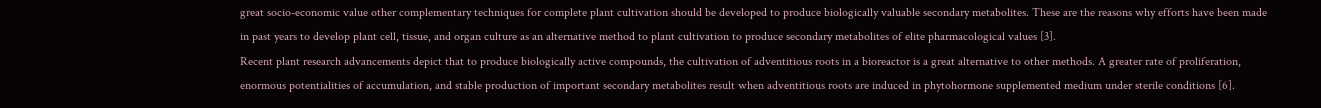great socio-economic value other complementary techniques for complete plant cultivation should be developed to produce biologically valuable secondary metabolites. These are the reasons why efforts have been made in past years to develop plant cell, tissue, and organ culture as an alternative method to plant cultivation to produce secondary metabolites of elite pharmacological values [3].
Recent plant research advancements depict that to produce biologically active compounds, the cultivation of adventitious roots in a bioreactor is a great alternative to other methods. A greater rate of proliferation, enormous potentialities of accumulation, and stable production of important secondary metabolites result when adventitious roots are induced in phytohormone supplemented medium under sterile conditions [6].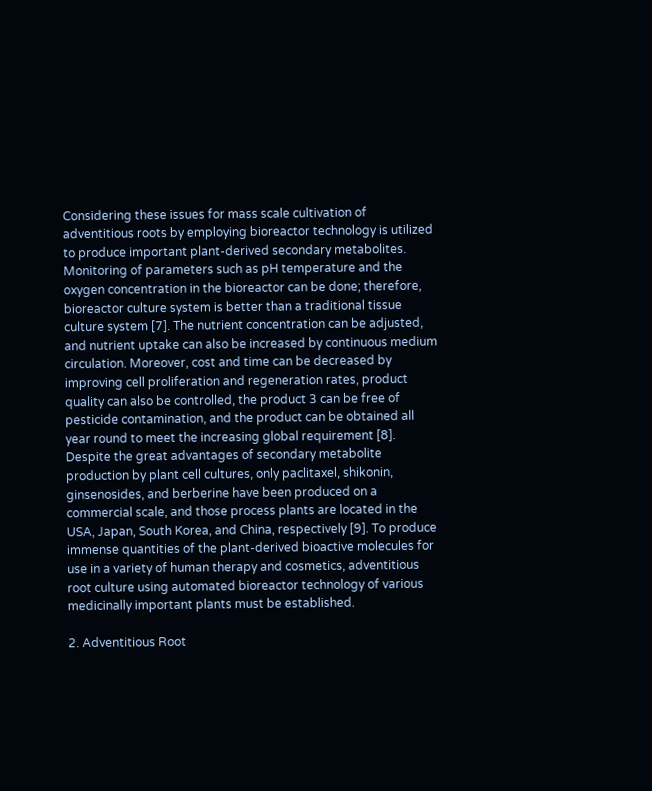Considering these issues for mass scale cultivation of adventitious roots by employing bioreactor technology is utilized to produce important plant-derived secondary metabolites. Monitoring of parameters such as pH temperature and the oxygen concentration in the bioreactor can be done; therefore, bioreactor culture system is better than a traditional tissue culture system [7]. The nutrient concentration can be adjusted, and nutrient uptake can also be increased by continuous medium circulation. Moreover, cost and time can be decreased by improving cell proliferation and regeneration rates, product quality can also be controlled, the product 3 can be free of pesticide contamination, and the product can be obtained all year round to meet the increasing global requirement [8]. Despite the great advantages of secondary metabolite production by plant cell cultures, only paclitaxel, shikonin, ginsenosides, and berberine have been produced on a commercial scale, and those process plants are located in the USA, Japan, South Korea, and China, respectively [9]. To produce immense quantities of the plant-derived bioactive molecules for use in a variety of human therapy and cosmetics, adventitious root culture using automated bioreactor technology of various medicinally important plants must be established.

2. Adventitious Root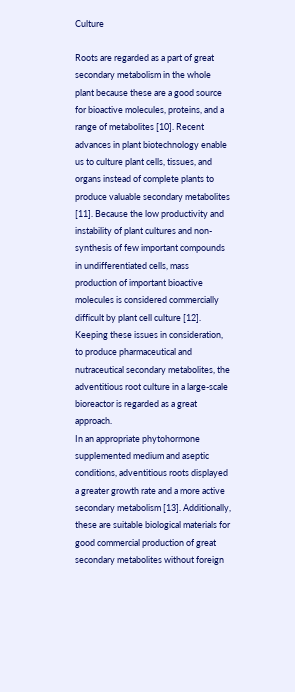Culture

Roots are regarded as a part of great secondary metabolism in the whole plant because these are a good source for bioactive molecules, proteins, and a range of metabolites [10]. Recent advances in plant biotechnology enable us to culture plant cells, tissues, and organs instead of complete plants to produce valuable secondary metabolites [11]. Because the low productivity and instability of plant cultures and non-synthesis of few important compounds in undifferentiated cells, mass production of important bioactive molecules is considered commercially difficult by plant cell culture [12]. Keeping these issues in consideration, to produce pharmaceutical and nutraceutical secondary metabolites, the adventitious root culture in a large-scale bioreactor is regarded as a great approach.
In an appropriate phytohormone supplemented medium and aseptic conditions, adventitious roots displayed a greater growth rate and a more active secondary metabolism [13]. Additionally, these are suitable biological materials for good commercial production of great secondary metabolites without foreign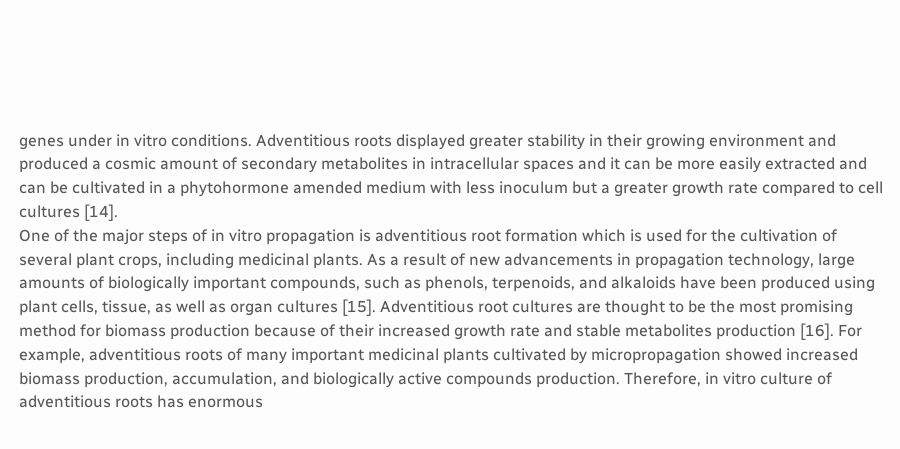genes under in vitro conditions. Adventitious roots displayed greater stability in their growing environment and produced a cosmic amount of secondary metabolites in intracellular spaces and it can be more easily extracted and can be cultivated in a phytohormone amended medium with less inoculum but a greater growth rate compared to cell cultures [14].
One of the major steps of in vitro propagation is adventitious root formation which is used for the cultivation of several plant crops, including medicinal plants. As a result of new advancements in propagation technology, large amounts of biologically important compounds, such as phenols, terpenoids, and alkaloids have been produced using plant cells, tissue, as well as organ cultures [15]. Adventitious root cultures are thought to be the most promising method for biomass production because of their increased growth rate and stable metabolites production [16]. For example, adventitious roots of many important medicinal plants cultivated by micropropagation showed increased biomass production, accumulation, and biologically active compounds production. Therefore, in vitro culture of adventitious roots has enormous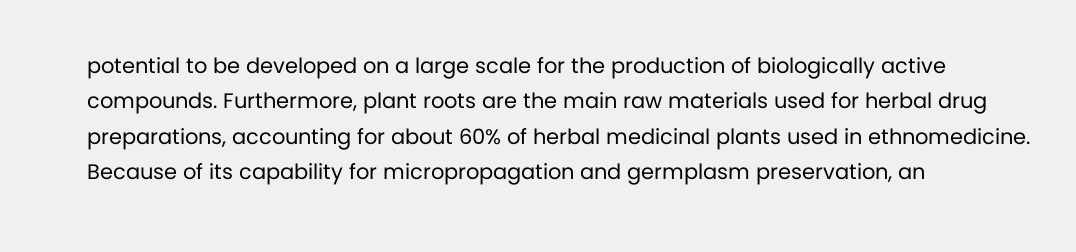potential to be developed on a large scale for the production of biologically active compounds. Furthermore, plant roots are the main raw materials used for herbal drug preparations, accounting for about 60% of herbal medicinal plants used in ethnomedicine. Because of its capability for micropropagation and germplasm preservation, an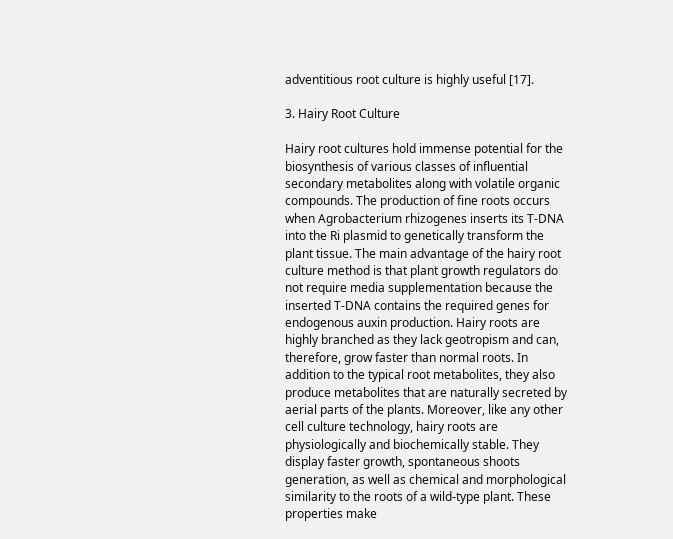adventitious root culture is highly useful [17].

3. Hairy Root Culture

Hairy root cultures hold immense potential for the biosynthesis of various classes of influential secondary metabolites along with volatile organic compounds. The production of fine roots occurs when Agrobacterium rhizogenes inserts its T-DNA into the Ri plasmid to genetically transform the plant tissue. The main advantage of the hairy root culture method is that plant growth regulators do not require media supplementation because the inserted T-DNA contains the required genes for endogenous auxin production. Hairy roots are highly branched as they lack geotropism and can, therefore, grow faster than normal roots. In addition to the typical root metabolites, they also produce metabolites that are naturally secreted by aerial parts of the plants. Moreover, like any other cell culture technology, hairy roots are physiologically and biochemically stable. They display faster growth, spontaneous shoots generation, as well as chemical and morphological similarity to the roots of a wild-type plant. These properties make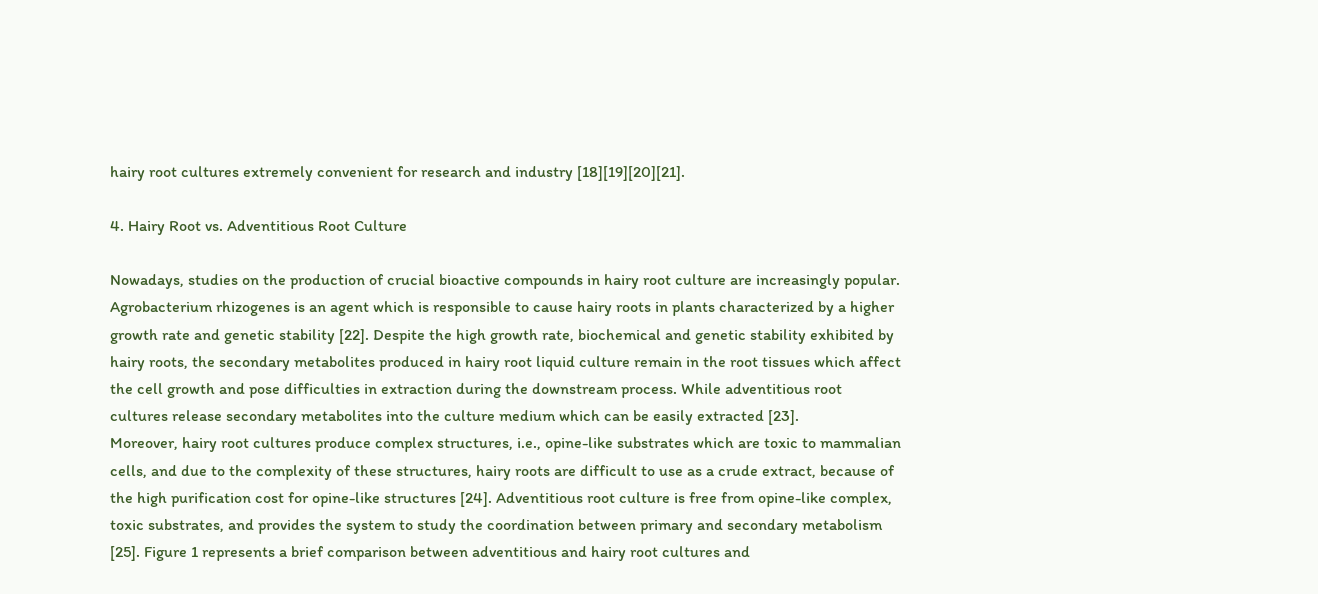hairy root cultures extremely convenient for research and industry [18][19][20][21].

4. Hairy Root vs. Adventitious Root Culture

Nowadays, studies on the production of crucial bioactive compounds in hairy root culture are increasingly popular. Agrobacterium rhizogenes is an agent which is responsible to cause hairy roots in plants characterized by a higher growth rate and genetic stability [22]. Despite the high growth rate, biochemical and genetic stability exhibited by hairy roots, the secondary metabolites produced in hairy root liquid culture remain in the root tissues which affect the cell growth and pose difficulties in extraction during the downstream process. While adventitious root cultures release secondary metabolites into the culture medium which can be easily extracted [23].
Moreover, hairy root cultures produce complex structures, i.e., opine-like substrates which are toxic to mammalian cells, and due to the complexity of these structures, hairy roots are difficult to use as a crude extract, because of the high purification cost for opine-like structures [24]. Adventitious root culture is free from opine-like complex, toxic substrates, and provides the system to study the coordination between primary and secondary metabolism [25]. Figure 1 represents a brief comparison between adventitious and hairy root cultures and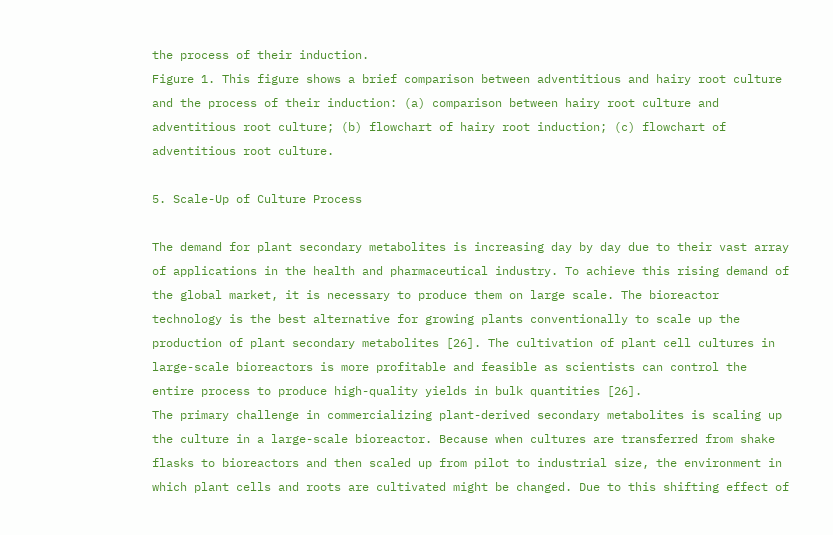the process of their induction.
Figure 1. This figure shows a brief comparison between adventitious and hairy root culture and the process of their induction: (a) comparison between hairy root culture and adventitious root culture; (b) flowchart of hairy root induction; (c) flowchart of adventitious root culture.

5. Scale-Up of Culture Process

The demand for plant secondary metabolites is increasing day by day due to their vast array of applications in the health and pharmaceutical industry. To achieve this rising demand of the global market, it is necessary to produce them on large scale. The bioreactor technology is the best alternative for growing plants conventionally to scale up the production of plant secondary metabolites [26]. The cultivation of plant cell cultures in large-scale bioreactors is more profitable and feasible as scientists can control the entire process to produce high-quality yields in bulk quantities [26].
The primary challenge in commercializing plant-derived secondary metabolites is scaling up the culture in a large-scale bioreactor. Because when cultures are transferred from shake flasks to bioreactors and then scaled up from pilot to industrial size, the environment in which plant cells and roots are cultivated might be changed. Due to this shifting effect of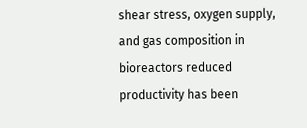shear stress, oxygen supply, and gas composition in bioreactors reduced productivity has been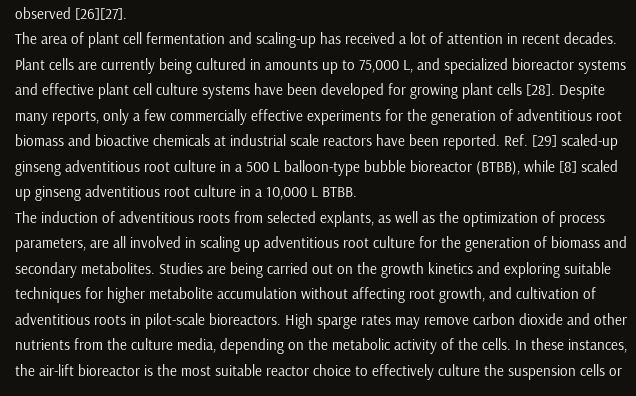observed [26][27].
The area of plant cell fermentation and scaling-up has received a lot of attention in recent decades. Plant cells are currently being cultured in amounts up to 75,000 L, and specialized bioreactor systems and effective plant cell culture systems have been developed for growing plant cells [28]. Despite many reports, only a few commercially effective experiments for the generation of adventitious root biomass and bioactive chemicals at industrial scale reactors have been reported. Ref. [29] scaled-up ginseng adventitious root culture in a 500 L balloon-type bubble bioreactor (BTBB), while [8] scaled up ginseng adventitious root culture in a 10,000 L BTBB.
The induction of adventitious roots from selected explants, as well as the optimization of process parameters, are all involved in scaling up adventitious root culture for the generation of biomass and secondary metabolites. Studies are being carried out on the growth kinetics and exploring suitable techniques for higher metabolite accumulation without affecting root growth, and cultivation of adventitious roots in pilot-scale bioreactors. High sparge rates may remove carbon dioxide and other nutrients from the culture media, depending on the metabolic activity of the cells. In these instances, the air-lift bioreactor is the most suitable reactor choice to effectively culture the suspension cells or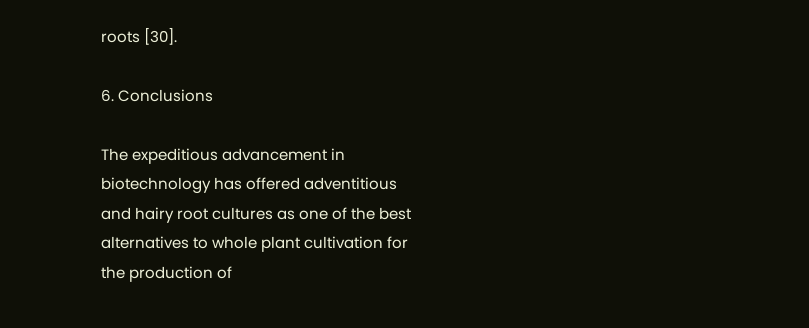roots [30].

6. Conclusions

The expeditious advancement in biotechnology has offered adventitious and hairy root cultures as one of the best alternatives to whole plant cultivation for the production of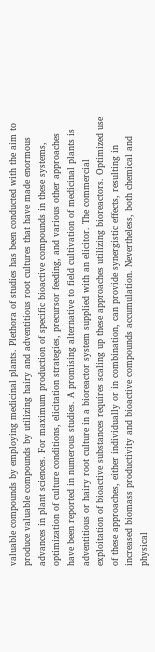valuable compounds by employing medicinal plants. Plethora of studies has been conducted with the aim to produce valuable compounds by utilizing hairy and adventitious root cultures that have made enormous advances in plant sciences. For maximum production of specific bioactive compounds in these systems, optimization of culture conditions, elicitation strategies, precursor feeding, and various other approaches have been reported in numerous studies. A promising alternative to field cultivation of medicinal plants is adventitious or hairy root culture in a bioreactor system supplied with an elicitor. The commercial exploitation of bioactive substances requires scaling up these approaches utilizing bioreactors. Optimized use of these approaches, either individually or in combination, can provide synergistic effects, resulting in increased biomass productivity and bioactive compounds accumulation. Nevertheless, both chemical and physical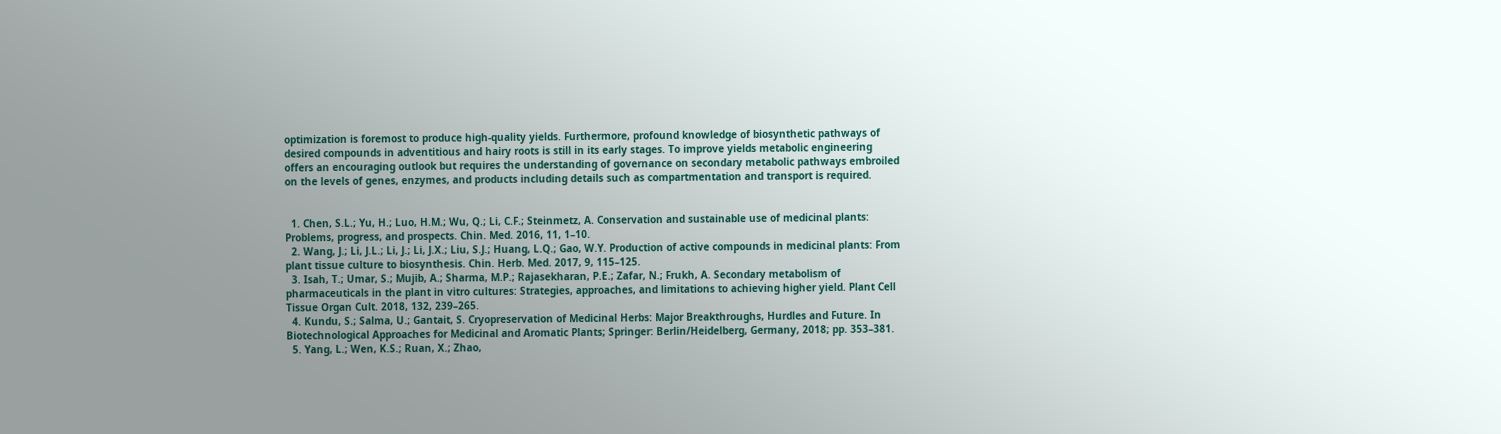optimization is foremost to produce high-quality yields. Furthermore, profound knowledge of biosynthetic pathways of desired compounds in adventitious and hairy roots is still in its early stages. To improve yields metabolic engineering offers an encouraging outlook but requires the understanding of governance on secondary metabolic pathways embroiled on the levels of genes, enzymes, and products including details such as compartmentation and transport is required.


  1. Chen, S.L.; Yu, H.; Luo, H.M.; Wu, Q.; Li, C.F.; Steinmetz, A. Conservation and sustainable use of medicinal plants: Problems, progress, and prospects. Chin. Med. 2016, 11, 1–10.
  2. Wang, J.; Li, J.L.; Li, J.; Li, J.X.; Liu, S.J.; Huang, L.Q.; Gao, W.Y. Production of active compounds in medicinal plants: From plant tissue culture to biosynthesis. Chin. Herb. Med. 2017, 9, 115–125.
  3. Isah, T.; Umar, S.; Mujib, A.; Sharma, M.P.; Rajasekharan, P.E.; Zafar, N.; Frukh, A. Secondary metabolism of pharmaceuticals in the plant in vitro cultures: Strategies, approaches, and limitations to achieving higher yield. Plant Cell Tissue Organ Cult. 2018, 132, 239–265.
  4. Kundu, S.; Salma, U.; Gantait, S. Cryopreservation of Medicinal Herbs: Major Breakthroughs, Hurdles and Future. In Biotechnological Approaches for Medicinal and Aromatic Plants; Springer: Berlin/Heidelberg, Germany, 2018; pp. 353–381.
  5. Yang, L.; Wen, K.S.; Ruan, X.; Zhao,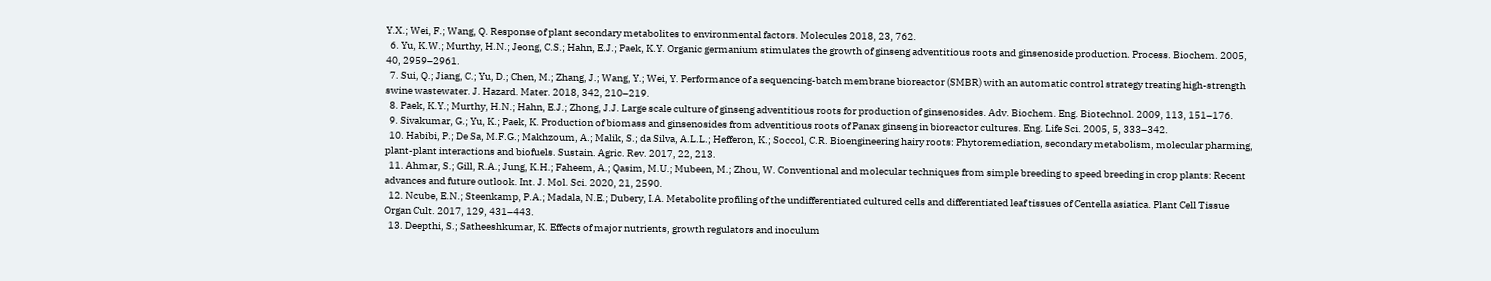Y.X.; Wei, F.; Wang, Q. Response of plant secondary metabolites to environmental factors. Molecules 2018, 23, 762.
  6. Yu, K.W.; Murthy, H.N.; Jeong, C.S.; Hahn, E.J.; Paek, K.Y. Organic germanium stimulates the growth of ginseng adventitious roots and ginsenoside production. Process. Biochem. 2005, 40, 2959–2961.
  7. Sui, Q.; Jiang, C.; Yu, D.; Chen, M.; Zhang, J.; Wang, Y.; Wei, Y. Performance of a sequencing-batch membrane bioreactor (SMBR) with an automatic control strategy treating high-strength swine wastewater. J. Hazard. Mater. 2018, 342, 210–219.
  8. Paek, K.Y.; Murthy, H.N.; Hahn, E.J.; Zhong, J.J. Large scale culture of ginseng adventitious roots for production of ginsenosides. Adv. Biochem. Eng. Biotechnol. 2009, 113, 151–176.
  9. Sivakumar, G.; Yu, K.; Paek, K. Production of biomass and ginsenosides from adventitious roots of Panax ginseng in bioreactor cultures. Eng. Life Sci. 2005, 5, 333–342.
  10. Habibi, P.; De Sa, M.F.G.; Makhzoum, A.; Malik, S.; da Silva, A.L.L.; Hefferon, K.; Soccol, C.R. Bioengineering hairy roots: Phytoremediation, secondary metabolism, molecular pharming, plant-plant interactions and biofuels. Sustain. Agric. Rev. 2017, 22, 213.
  11. Ahmar, S.; Gill, R.A.; Jung, K.H.; Faheem, A.; Qasim, M.U.; Mubeen, M.; Zhou, W. Conventional and molecular techniques from simple breeding to speed breeding in crop plants: Recent advances and future outlook. Int. J. Mol. Sci. 2020, 21, 2590.
  12. Ncube, E.N.; Steenkamp, P.A.; Madala, N.E.; Dubery, I.A. Metabolite profiling of the undifferentiated cultured cells and differentiated leaf tissues of Centella asiatica. Plant Cell Tissue Organ Cult. 2017, 129, 431–443.
  13. Deepthi, S.; Satheeshkumar, K. Effects of major nutrients, growth regulators and inoculum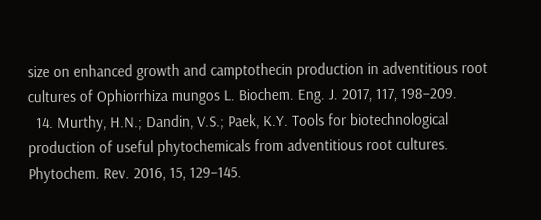size on enhanced growth and camptothecin production in adventitious root cultures of Ophiorrhiza mungos L. Biochem. Eng. J. 2017, 117, 198–209.
  14. Murthy, H.N.; Dandin, V.S.; Paek, K.Y. Tools for biotechnological production of useful phytochemicals from adventitious root cultures. Phytochem. Rev. 2016, 15, 129–145.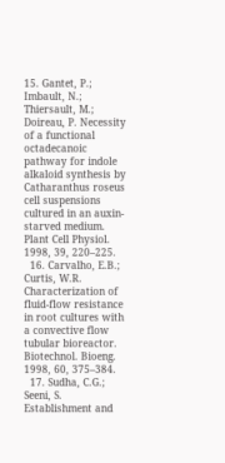15. Gantet, P.; Imbault, N.; Thiersault, M.; Doireau, P. Necessity of a functional octadecanoic pathway for indole alkaloid synthesis by Catharanthus roseus cell suspensions cultured in an auxin-starved medium. Plant Cell Physiol. 1998, 39, 220–225.
  16. Carvalho, E.B.; Curtis, W.R. Characterization of fluid-flow resistance in root cultures with a convective flow tubular bioreactor. Biotechnol. Bioeng. 1998, 60, 375–384.
  17. Sudha, C.G.; Seeni, S. Establishment and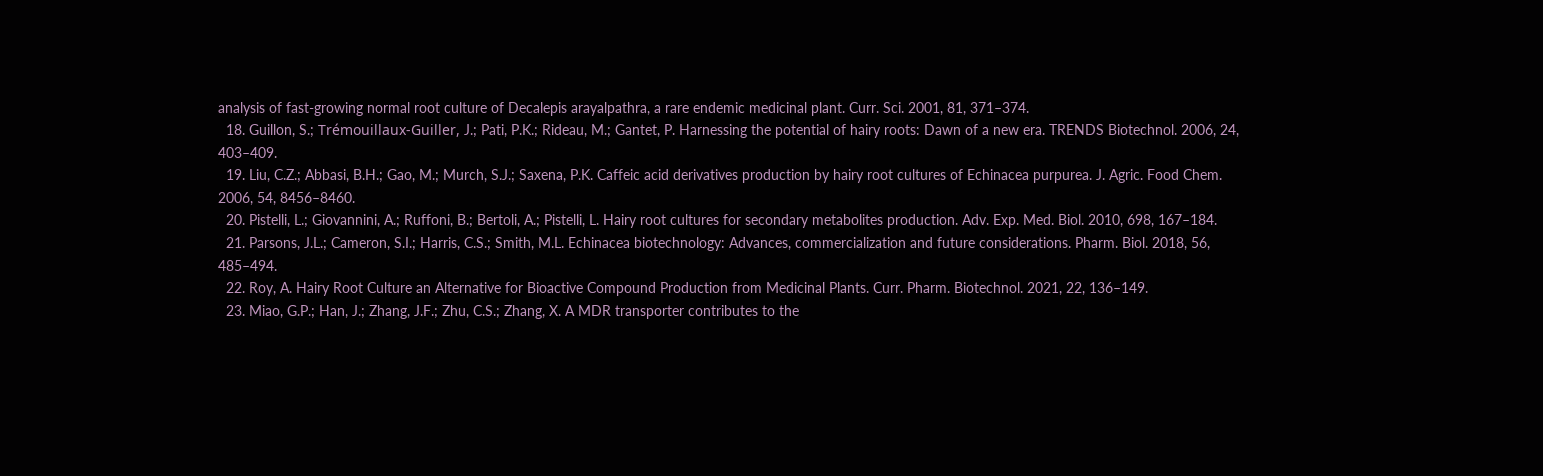analysis of fast-growing normal root culture of Decalepis arayalpathra, a rare endemic medicinal plant. Curr. Sci. 2001, 81, 371–374.
  18. Guillon, S.; Trémouillaux-Guiller, J.; Pati, P.K.; Rideau, M.; Gantet, P. Harnessing the potential of hairy roots: Dawn of a new era. TRENDS Biotechnol. 2006, 24, 403–409.
  19. Liu, C.Z.; Abbasi, B.H.; Gao, M.; Murch, S.J.; Saxena, P.K. Caffeic acid derivatives production by hairy root cultures of Echinacea purpurea. J. Agric. Food Chem. 2006, 54, 8456–8460.
  20. Pistelli, L.; Giovannini, A.; Ruffoni, B.; Bertoli, A.; Pistelli, L. Hairy root cultures for secondary metabolites production. Adv. Exp. Med. Biol. 2010, 698, 167–184.
  21. Parsons, J.L.; Cameron, S.I.; Harris, C.S.; Smith, M.L. Echinacea biotechnology: Advances, commercialization and future considerations. Pharm. Biol. 2018, 56, 485–494.
  22. Roy, A. Hairy Root Culture an Alternative for Bioactive Compound Production from Medicinal Plants. Curr. Pharm. Biotechnol. 2021, 22, 136–149.
  23. Miao, G.P.; Han, J.; Zhang, J.F.; Zhu, C.S.; Zhang, X. A MDR transporter contributes to the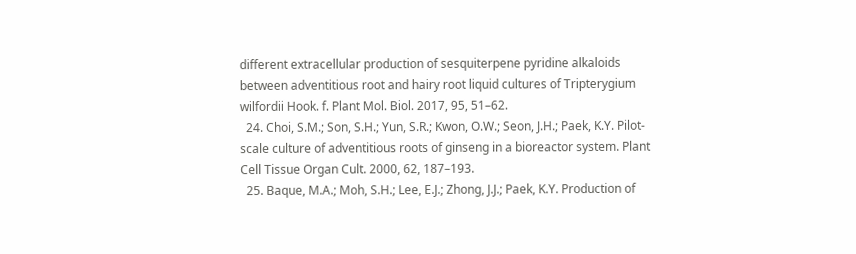different extracellular production of sesquiterpene pyridine alkaloids between adventitious root and hairy root liquid cultures of Tripterygium wilfordii Hook. f. Plant Mol. Biol. 2017, 95, 51–62.
  24. Choi, S.M.; Son, S.H.; Yun, S.R.; Kwon, O.W.; Seon, J.H.; Paek, K.Y. Pilot-scale culture of adventitious roots of ginseng in a bioreactor system. Plant Cell Tissue Organ Cult. 2000, 62, 187–193.
  25. Baque, M.A.; Moh, S.H.; Lee, E.J.; Zhong, J.J.; Paek, K.Y. Production of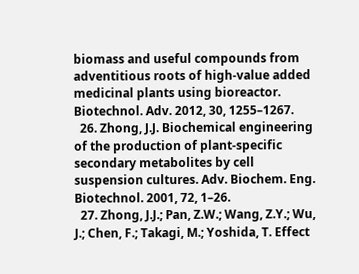biomass and useful compounds from adventitious roots of high-value added medicinal plants using bioreactor. Biotechnol. Adv. 2012, 30, 1255–1267.
  26. Zhong, J.J. Biochemical engineering of the production of plant-specific secondary metabolites by cell suspension cultures. Adv. Biochem. Eng. Biotechnol. 2001, 72, 1–26.
  27. Zhong, J.J.; Pan, Z.W.; Wang, Z.Y.; Wu, J.; Chen, F.; Takagi, M.; Yoshida, T. Effect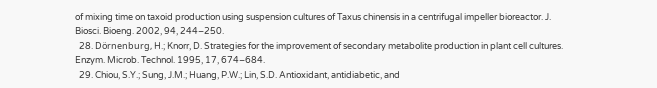of mixing time on taxoid production using suspension cultures of Taxus chinensis in a centrifugal impeller bioreactor. J. Biosci. Bioeng. 2002, 94, 244–250.
  28. Dörnenburg, H.; Knorr, D. Strategies for the improvement of secondary metabolite production in plant cell cultures. Enzym. Microb. Technol. 1995, 17, 674–684.
  29. Chiou, S.Y.; Sung, J.M.; Huang, P.W.; Lin, S.D. Antioxidant, antidiabetic, and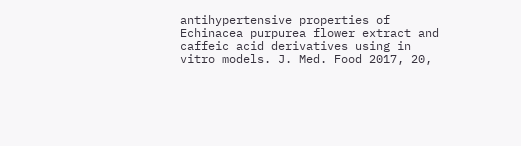antihypertensive properties of Echinacea purpurea flower extract and caffeic acid derivatives using in vitro models. J. Med. Food 2017, 20,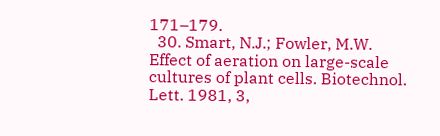171–179.
  30. Smart, N.J.; Fowler, M.W. Effect of aeration on large-scale cultures of plant cells. Biotechnol. Lett. 1981, 3,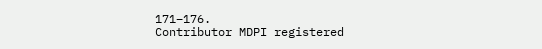171–176.
Contributor MDPI registered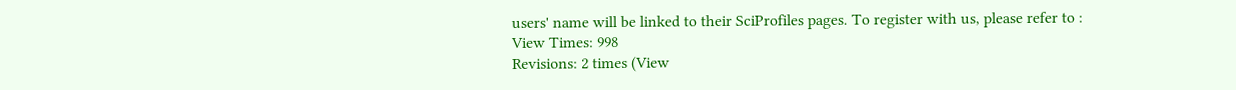users' name will be linked to their SciProfiles pages. To register with us, please refer to :
View Times: 998
Revisions: 2 times (View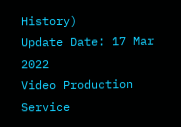History)
Update Date: 17 Mar 2022
Video Production Service